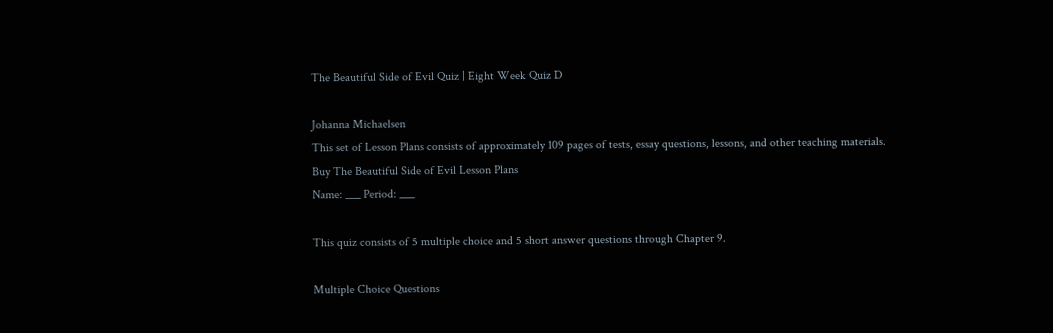The Beautiful Side of Evil Quiz | Eight Week Quiz D

Johanna Michaelsen
This set of Lesson Plans consists of approximately 109 pages of tests, essay questions, lessons, and other teaching materials.
Buy The Beautiful Side of Evil Lesson Plans
Name: ___ Period: ___

This quiz consists of 5 multiple choice and 5 short answer questions through Chapter 9.

Multiple Choice Questions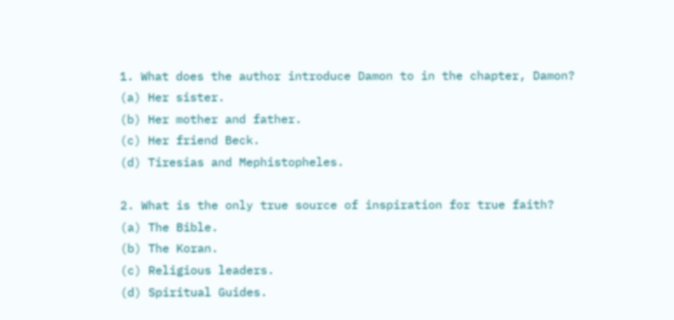1. What does the author introduce Damon to in the chapter, Damon?
(a) Her sister.
(b) Her mother and father.
(c) Her friend Beck.
(d) Tiresias and Mephistopheles.

2. What is the only true source of inspiration for true faith?
(a) The Bible.
(b) The Koran.
(c) Religious leaders.
(d) Spiritual Guides.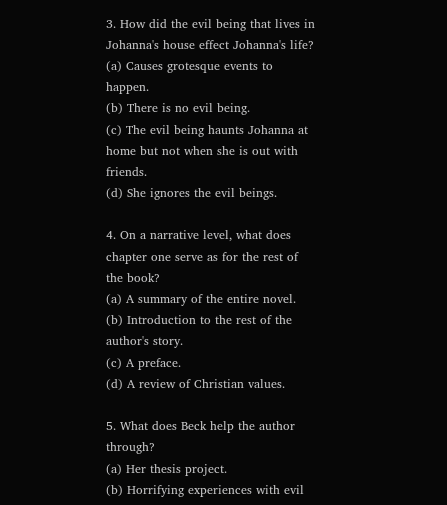3. How did the evil being that lives in Johanna's house effect Johanna's life?
(a) Causes grotesque events to happen.
(b) There is no evil being.
(c) The evil being haunts Johanna at home but not when she is out with friends.
(d) She ignores the evil beings.

4. On a narrative level, what does chapter one serve as for the rest of the book?
(a) A summary of the entire novel.
(b) Introduction to the rest of the author's story.
(c) A preface.
(d) A review of Christian values.

5. What does Beck help the author through?
(a) Her thesis project.
(b) Horrifying experiences with evil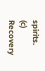spirits.
(c) Recovery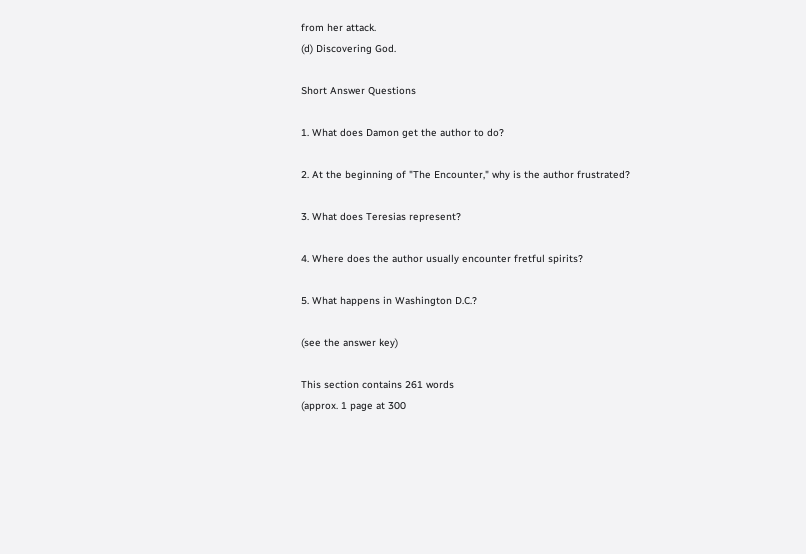from her attack.
(d) Discovering God.

Short Answer Questions

1. What does Damon get the author to do?

2. At the beginning of "The Encounter," why is the author frustrated?

3. What does Teresias represent?

4. Where does the author usually encounter fretful spirits?

5. What happens in Washington D.C.?

(see the answer key)

This section contains 261 words
(approx. 1 page at 300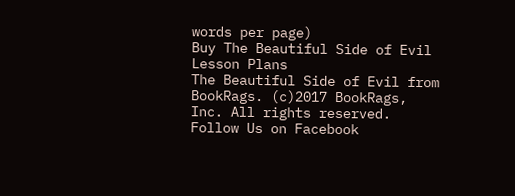words per page)
Buy The Beautiful Side of Evil Lesson Plans
The Beautiful Side of Evil from BookRags. (c)2017 BookRags, Inc. All rights reserved.
Follow Us on Facebook